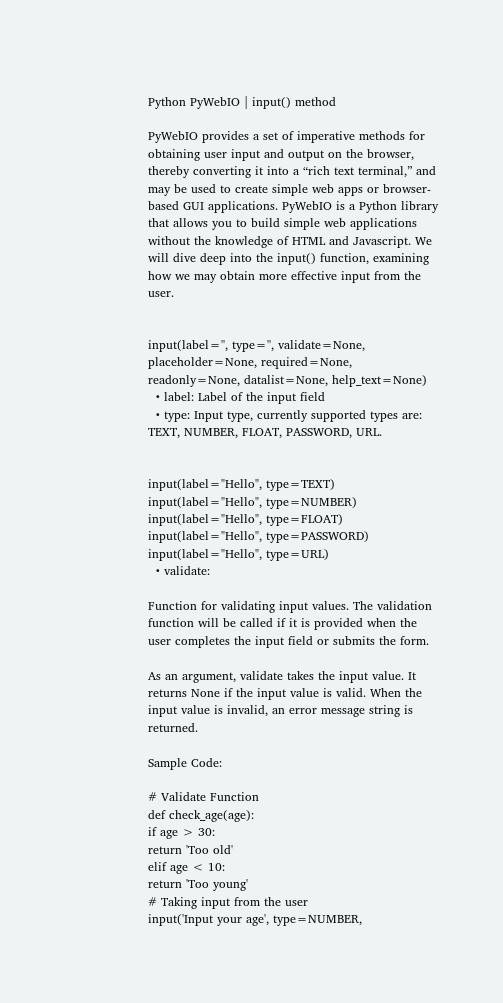Python PyWebIO | input() method

PyWebIO provides a set of imperative methods for obtaining user input and output on the browser, thereby converting it into a “rich text terminal,” and may be used to create simple web apps or browser-based GUI applications. PyWebIO is a Python library that allows you to build simple web applications without the knowledge of HTML and Javascript. We will dive deep into the input() function, examining how we may obtain more effective input from the user.


input(label='', type='', validate=None, placeholder=None, required=None,
readonly=None, datalist=None, help_text=None)
  • label: Label of the input field
  • type: Input type, currently supported types are: TEXT, NUMBER, FLOAT, PASSWORD, URL.


input(label="Hello", type=TEXT)
input(label="Hello", type=NUMBER)
input(label="Hello", type=FLOAT)
input(label="Hello", type=PASSWORD)
input(label="Hello", type=URL)
  • validate:

Function for validating input values. The validation function will be called if it is provided when the user completes the input field or submits the form.

As an argument, validate takes the input value. It returns None if the input value is valid. When the input value is invalid, an error message string is returned.

Sample Code:

# Validate Function
def check_age(age):
if age > 30:
return 'Too old'
elif age < 10:
return 'Too young'
# Taking input from the user
input('Input your age', type=NUMBER,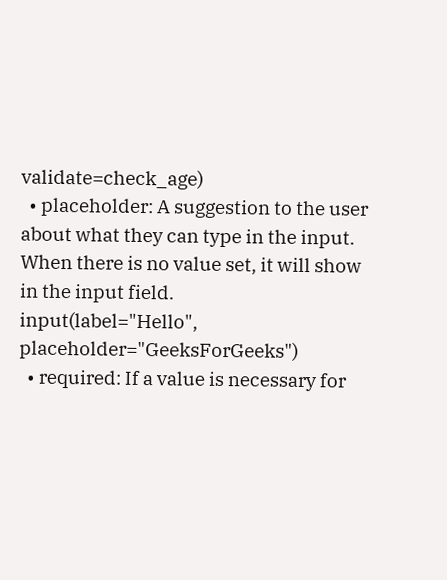validate=check_age)
  • placeholder: A suggestion to the user about what they can type in the input. When there is no value set, it will show in the input field.
input(label="Hello", placeholder="GeeksForGeeks")
  • required: If a value is necessary for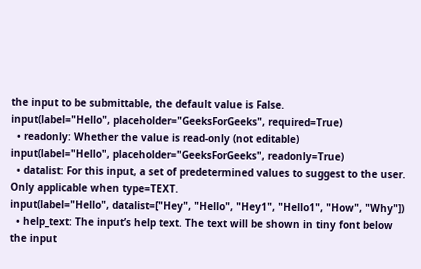the input to be submittable, the default value is False.
input(label="Hello", placeholder="GeeksForGeeks", required=True)
  • readonly: Whether the value is read-only (not editable)
input(label="Hello", placeholder="GeeksForGeeks", readonly=True)
  • datalist: For this input, a set of predetermined values to suggest to the user. Only applicable when type=TEXT.
input(label="Hello", datalist=["Hey", "Hello", "Hey1", "Hello1", "How", "Why"])
  • help_text: The input’s help text. The text will be shown in tiny font below the input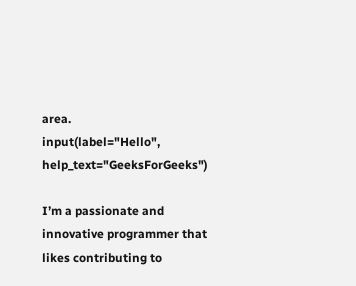area.
input(label="Hello", help_text="GeeksForGeeks")

I’m a passionate and innovative programmer that likes contributing to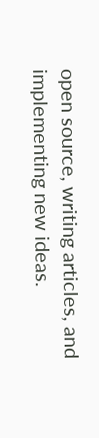open source, writing articles, and implementing new ideas.